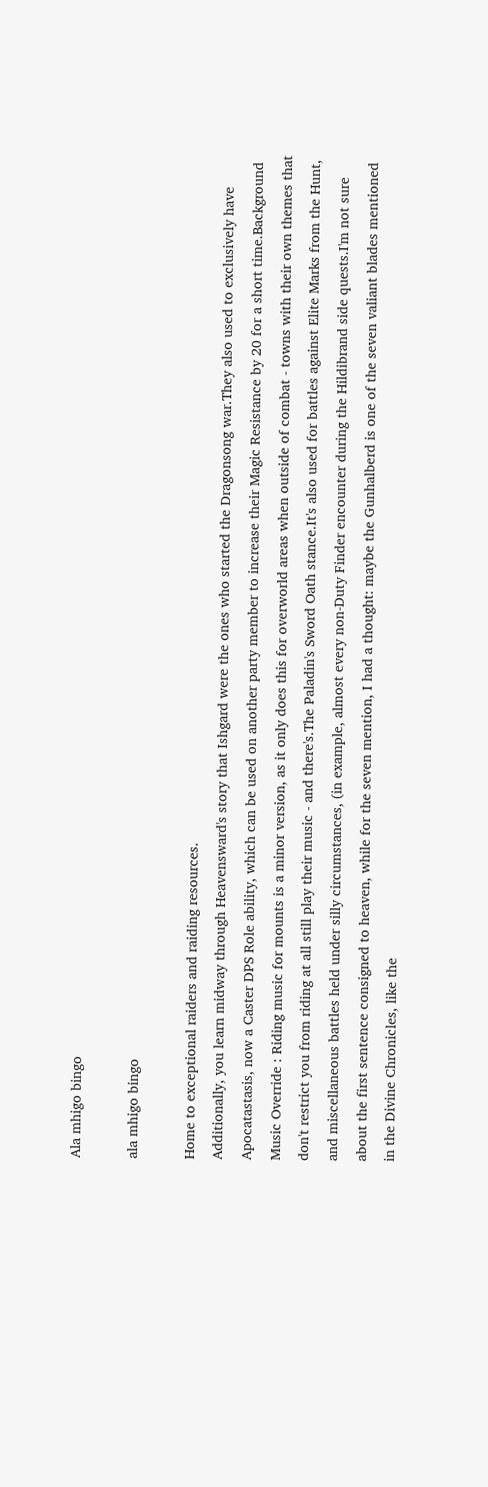Ala mhigo bingo

ala mhigo bingo

Home to exceptional raiders and raiding resources.
Additionally, you learn midway through Heavensward's story that Ishgard were the ones who started the Dragonsong war.They also used to exclusively have Apocatastasis, now a Caster DPS Role ability, which can be used on another party member to increase their Magic Resistance by 20 for a short time.Background Music Override : Riding music for mounts is a minor version, as it only does this for overworld areas when outside of combat - towns with their own themes that don't restrict you from riding at all still play their music - and there's.The Paladin's Sword Oath stance.It's also used for battles against Elite Marks from the Hunt, and miscellaneous battles held under silly circumstances, (in example, almost every non-Duty Finder encounter during the Hildibrand side quests.I'm not sure about the first sentence consigned to heaven, while for the seven mention, I had a thought: maybe the Gunhalberd is one of the seven valiant blades mentioned in the Divine Chronicles, like the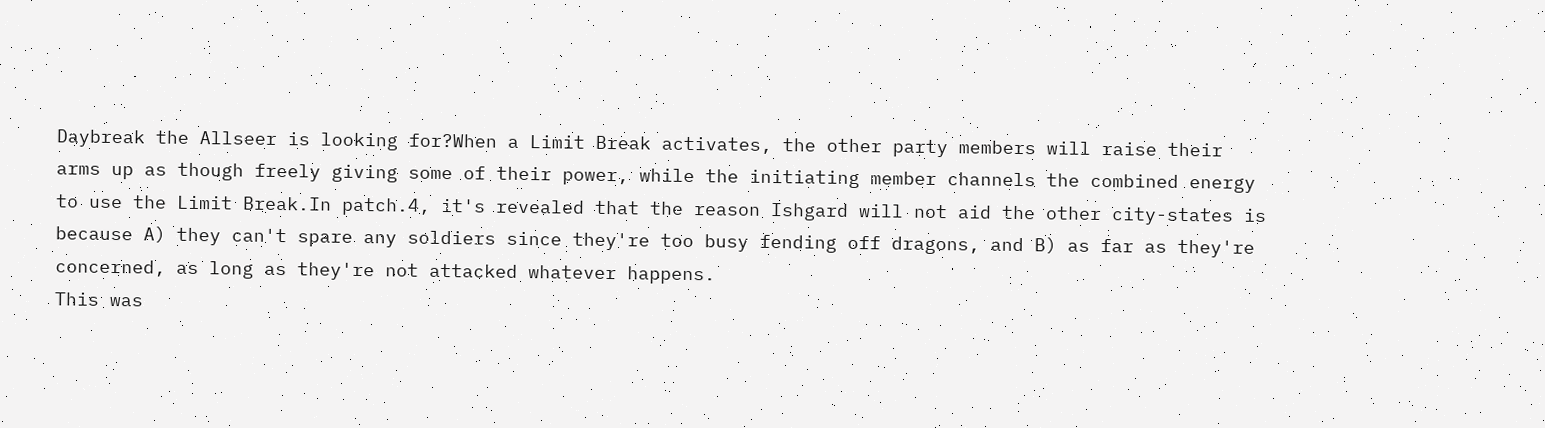Daybreak the Allseer is looking for?When a Limit Break activates, the other party members will raise their arms up as though freely giving some of their power, while the initiating member channels the combined energy to use the Limit Break.In patch.4, it's revealed that the reason Ishgard will not aid the other city-states is because A) they can't spare any soldiers since they're too busy fending off dragons, and B) as far as they're concerned, as long as they're not attacked whatever happens.
This was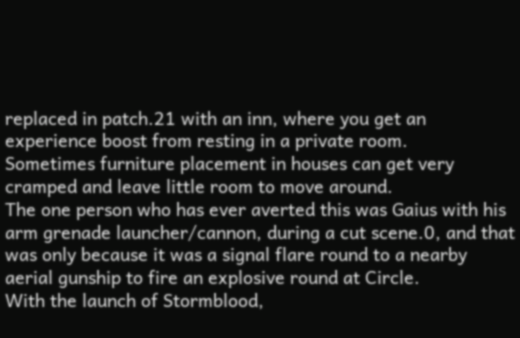replaced in patch.21 with an inn, where you get an experience boost from resting in a private room.
Sometimes furniture placement in houses can get very cramped and leave little room to move around.
The one person who has ever averted this was Gaius with his arm grenade launcher/cannon, during a cut scene.0, and that was only because it was a signal flare round to a nearby aerial gunship to fire an explosive round at Circle.
With the launch of Stormblood,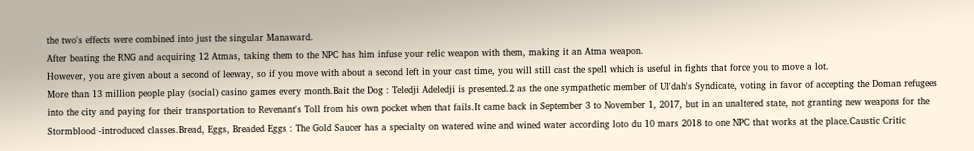the two's effects were combined into just the singular Manaward.
After beating the RNG and acquiring 12 Atmas, taking them to the NPC has him infuse your relic weapon with them, making it an Atma weapon.
However, you are given about a second of leeway, so if you move with about a second left in your cast time, you will still cast the spell which is useful in fights that force you to move a lot.
More than 13 million people play (social) casino games every month.Bait the Dog : Teledji Adeledji is presented.2 as the one sympathetic member of Ul'dah's Syndicate, voting in favor of accepting the Doman refugees into the city and paying for their transportation to Revenant's Toll from his own pocket when that fails.It came back in September 3 to November 1, 2017, but in an unaltered state, not granting new weapons for the Stormblood -introduced classes.Bread, Eggs, Breaded Eggs : The Gold Saucer has a specialty on watered wine and wined water according loto du 10 mars 2018 to one NPC that works at the place.Caustic Critic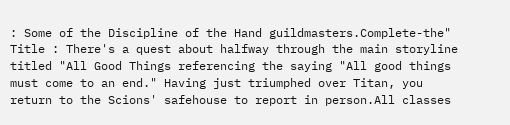: Some of the Discipline of the Hand guildmasters.Complete-the" Title : There's a quest about halfway through the main storyline titled "All Good Things referencing the saying "All good things must come to an end." Having just triumphed over Titan, you return to the Scions' safehouse to report in person.All classes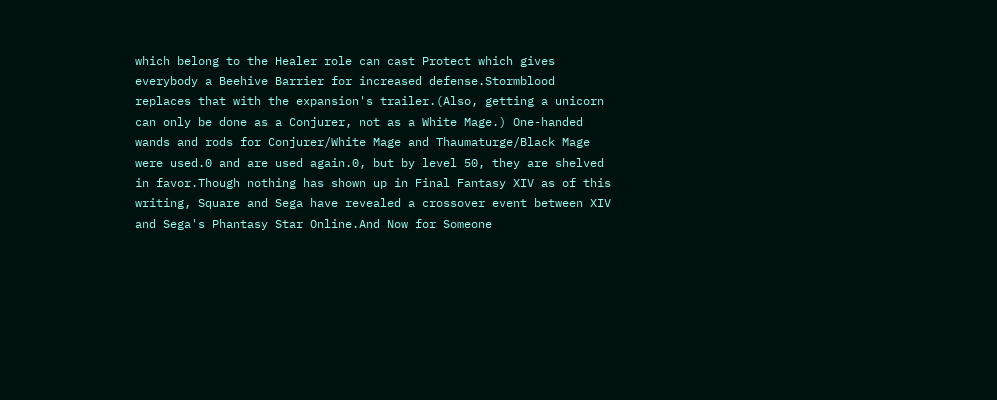which belong to the Healer role can cast Protect which gives everybody a Beehive Barrier for increased defense.Stormblood replaces that with the expansion's trailer.(Also, getting a unicorn can only be done as a Conjurer, not as a White Mage.) One-handed wands and rods for Conjurer/White Mage and Thaumaturge/Black Mage were used.0 and are used again.0, but by level 50, they are shelved in favor.Though nothing has shown up in Final Fantasy XIV as of this writing, Square and Sega have revealed a crossover event between XIV and Sega's Phantasy Star Online.And Now for Someone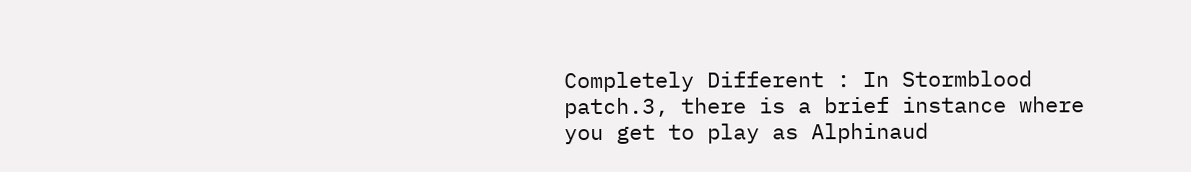Completely Different : In Stormblood patch.3, there is a brief instance where you get to play as Alphinaud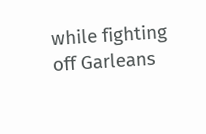while fighting off Garleans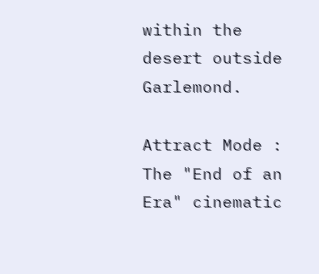within the desert outside Garlemond.

Attract Mode : The "End of an Era" cinematic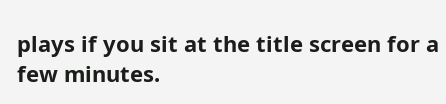plays if you sit at the title screen for a few minutes.